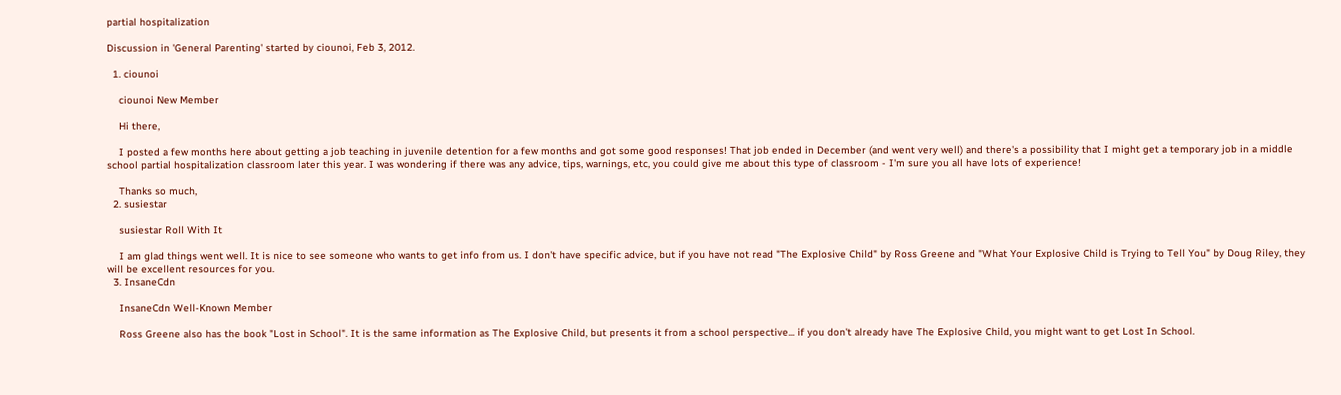partial hospitalization

Discussion in 'General Parenting' started by ciounoi, Feb 3, 2012.

  1. ciounoi

    ciounoi New Member

    Hi there,

    I posted a few months here about getting a job teaching in juvenile detention for a few months and got some good responses! That job ended in December (and went very well) and there's a possibility that I might get a temporary job in a middle school partial hospitalization classroom later this year. I was wondering if there was any advice, tips, warnings, etc, you could give me about this type of classroom - I'm sure you all have lots of experience!

    Thanks so much,
  2. susiestar

    susiestar Roll With It

    I am glad things went well. It is nice to see someone who wants to get info from us. I don't have specific advice, but if you have not read "The Explosive Child" by Ross Greene and "What Your Explosive Child is Trying to Tell You" by Doug Riley, they will be excellent resources for you.
  3. InsaneCdn

    InsaneCdn Well-Known Member

    Ross Greene also has the book "Lost in School". It is the same information as The Explosive Child, but presents it from a school perspective... if you don't already have The Explosive Child, you might want to get Lost In School.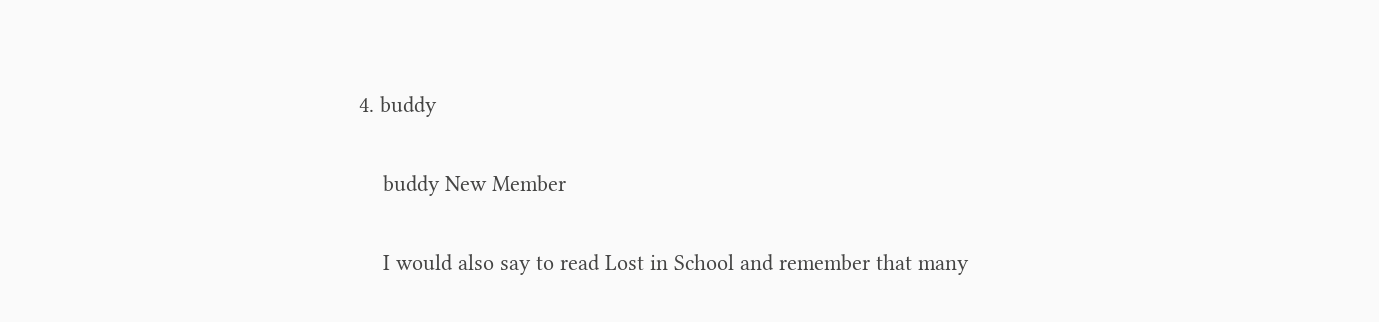4. buddy

    buddy New Member

    I would also say to read Lost in School and remember that many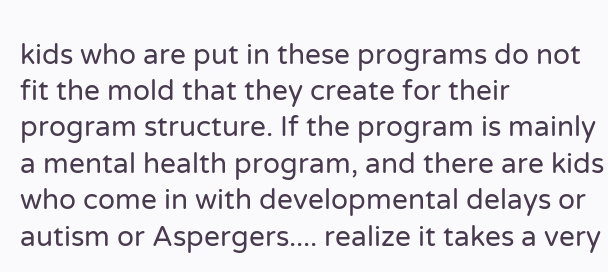kids who are put in these programs do not fit the mold that they create for their program structure. If the program is mainly a mental health program, and there are kids who come in with developmental delays or autism or Aspergers.... realize it takes a very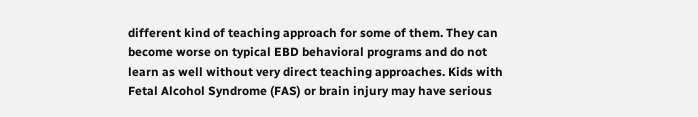different kind of teaching approach for some of them. They can become worse on typical EBD behavioral programs and do not learn as well without very direct teaching approaches. Kids with Fetal Alcohol Syndrome (FAS) or brain injury may have serious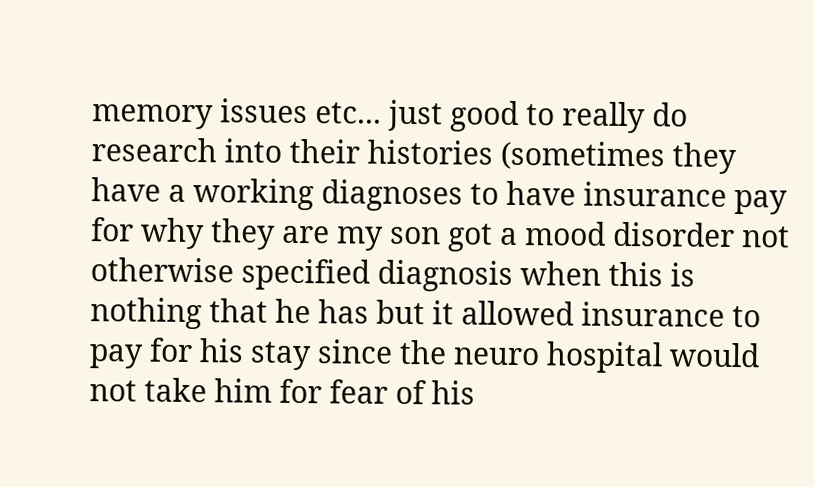memory issues etc... just good to really do research into their histories (sometimes they have a working diagnoses to have insurance pay for why they are my son got a mood disorder not otherwise specified diagnosis when this is nothing that he has but it allowed insurance to pay for his stay since the neuro hospital would not take him for fear of his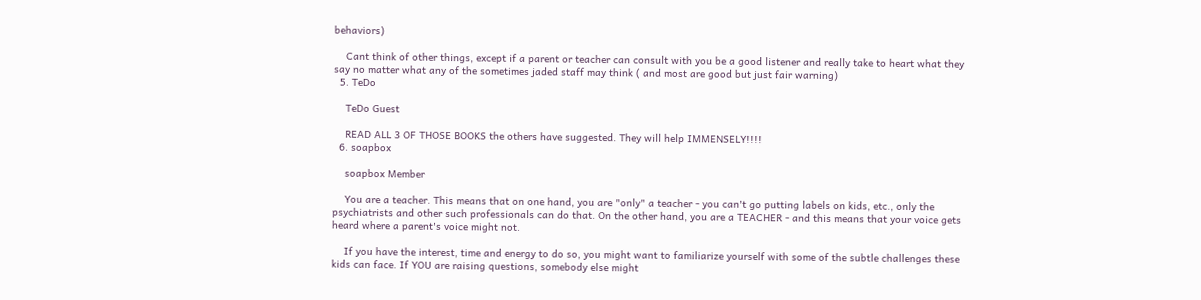behaviors)

    Cant think of other things, except if a parent or teacher can consult with you be a good listener and really take to heart what they say no matter what any of the sometimes jaded staff may think ( and most are good but just fair warning)
  5. TeDo

    TeDo Guest

    READ ALL 3 OF THOSE BOOKS the others have suggested. They will help IMMENSELY!!!!
  6. soapbox

    soapbox Member

    You are a teacher. This means that on one hand, you are "only" a teacher - you can't go putting labels on kids, etc., only the psychiatrists and other such professionals can do that. On the other hand, you are a TEACHER - and this means that your voice gets heard where a parent's voice might not.

    If you have the interest, time and energy to do so, you might want to familiarize yourself with some of the subtle challenges these kids can face. If YOU are raising questions, somebody else might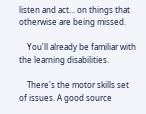listen and act... on things that otherwise are being missed.

    You'll already be familiar with the learning disabilities.

    There's the motor skills set of issues. A good source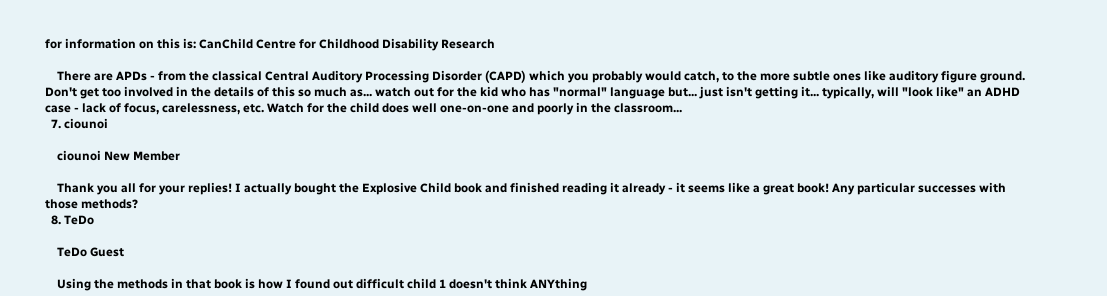for information on this is: CanChild Centre for Childhood Disability Research

    There are APDs - from the classical Central Auditory Processing Disorder (CAPD) which you probably would catch, to the more subtle ones like auditory figure ground. Don't get too involved in the details of this so much as... watch out for the kid who has "normal" language but... just isn't getting it... typically, will "look like" an ADHD case - lack of focus, carelessness, etc. Watch for the child does well one-on-one and poorly in the classroom...
  7. ciounoi

    ciounoi New Member

    Thank you all for your replies! I actually bought the Explosive Child book and finished reading it already - it seems like a great book! Any particular successes with those methods?
  8. TeDo

    TeDo Guest

    Using the methods in that book is how I found out difficult child 1 doesn't think ANYthing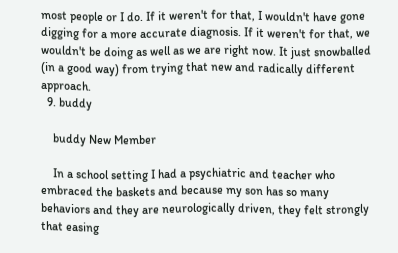most people or I do. If it weren't for that, I wouldn't have gone digging for a more accurate diagnosis. If it weren't for that, we wouldn't be doing as well as we are right now. It just snowballed (in a good way) from trying that new and radically different approach.
  9. buddy

    buddy New Member

    In a school setting I had a psychiatric and teacher who embraced the baskets and because my son has so many behaviors and they are neurologically driven, they felt strongly that easing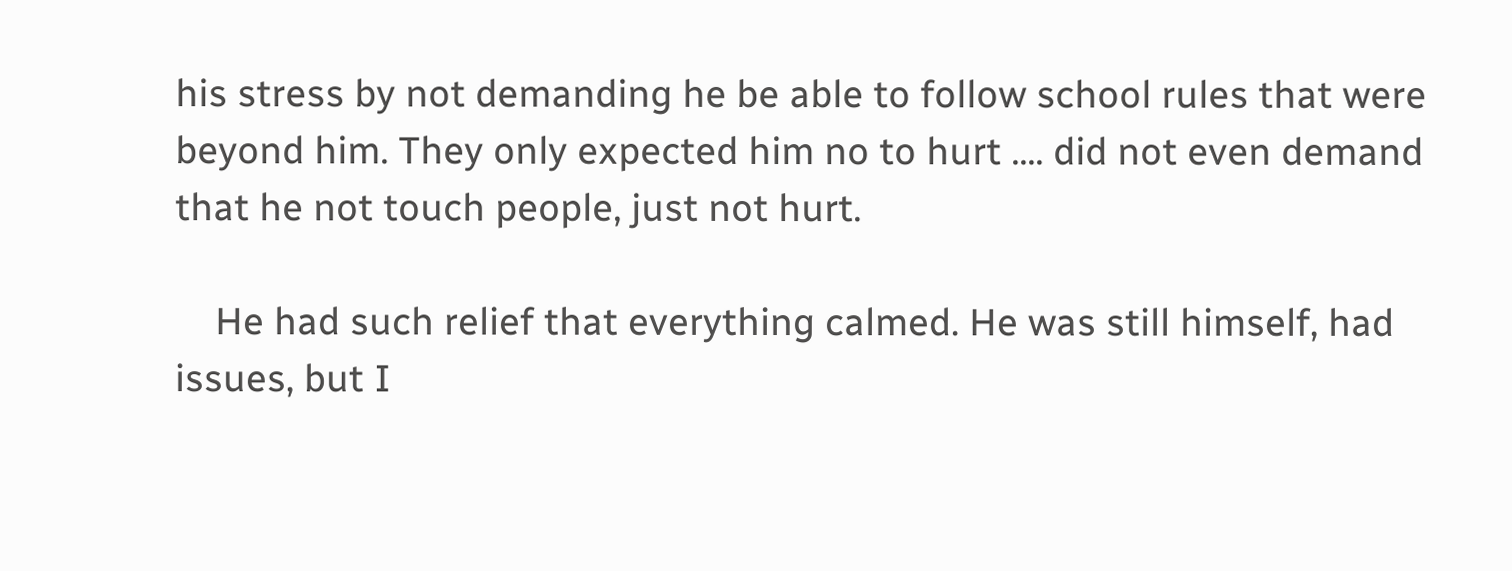his stress by not demanding he be able to follow school rules that were beyond him. They only expected him no to hurt .... did not even demand that he not touch people, just not hurt.

    He had such relief that everything calmed. He was still himself, had issues, but I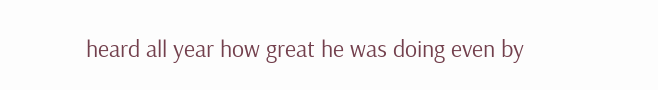heard all year how great he was doing even by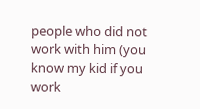people who did not work with him (you know my kid if you work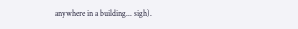anywhere in a building... sigh).